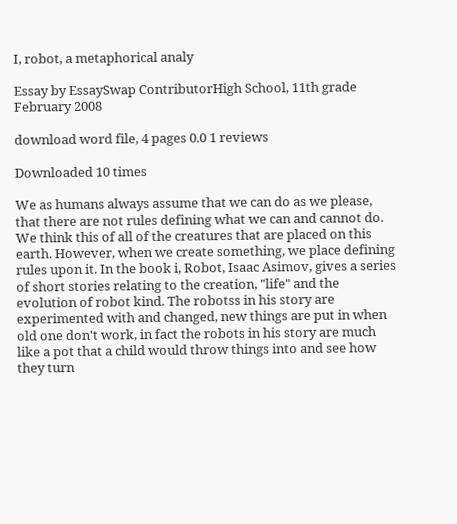I, robot, a metaphorical analy

Essay by EssaySwap ContributorHigh School, 11th grade February 2008

download word file, 4 pages 0.0 1 reviews

Downloaded 10 times

We as humans always assume that we can do as we please, that there are not rules defining what we can and cannot do. We think this of all of the creatures that are placed on this earth. However, when we create something, we place defining rules upon it. In the book i, Robot, Isaac Asimov, gives a series of short stories relating to the creation, "life" and the evolution of robot kind. The robotss in his story are experimented with and changed, new things are put in when old one don't work, in fact the robots in his story are much like a pot that a child would throw things into and see how they turn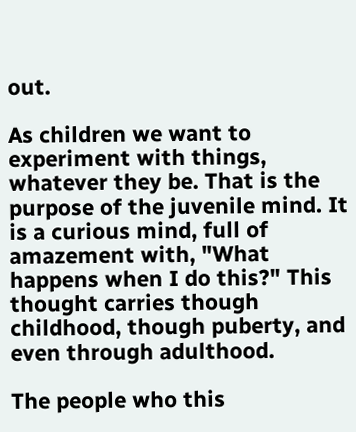out.

As children we want to experiment with things, whatever they be. That is the purpose of the juvenile mind. It is a curious mind, full of amazement with, "What happens when I do this?" This thought carries though childhood, though puberty, and even through adulthood.

The people who this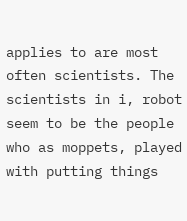applies to are most often scientists. The scientists in i, robot seem to be the people who as moppets, played with putting things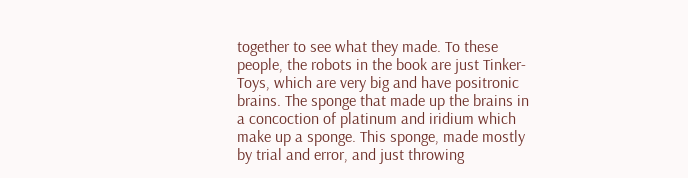together to see what they made. To these people, the robots in the book are just Tinker-Toys, which are very big and have positronic brains. The sponge that made up the brains in a concoction of platinum and iridium which make up a sponge. This sponge, made mostly by trial and error, and just throwing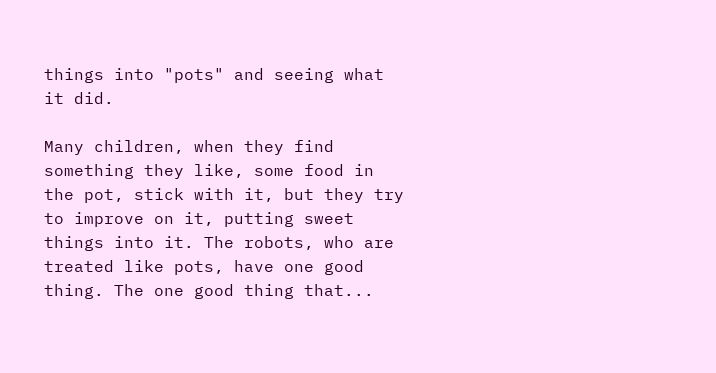things into "pots" and seeing what it did.

Many children, when they find something they like, some food in the pot, stick with it, but they try to improve on it, putting sweet things into it. The robots, who are treated like pots, have one good thing. The one good thing that...